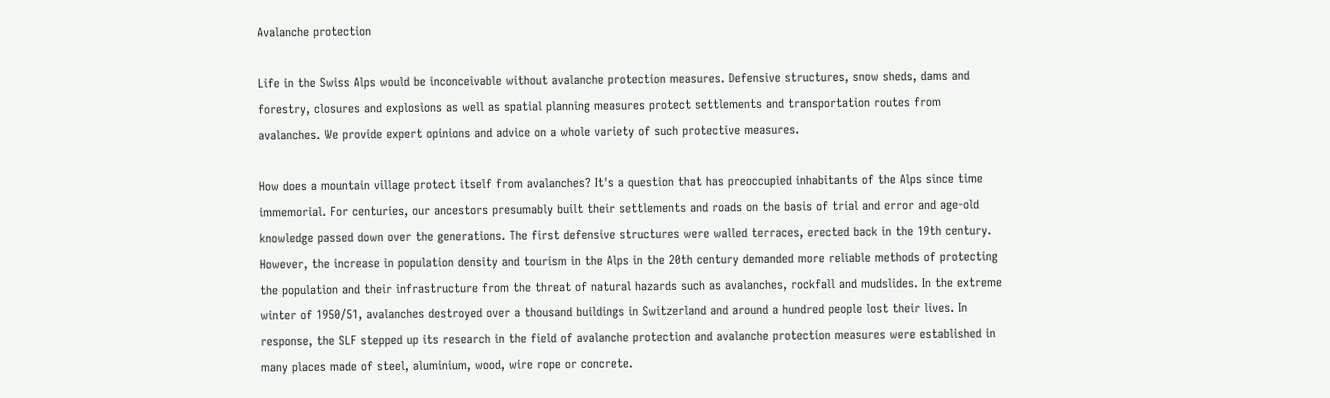Avalanche protection

Life in the Swiss Alps would be inconceivable without avalanche protection measures. Defensive structures, snow sheds, dams and forestry, closures and explosions as well as spatial planning measures protect settlements and transportation routes from avalanches. We provide expert opinions and advice on a whole variety of such protective measures.

How does a mountain village protect itself from avalanches? It's a question that has preoccupied inhabitants of the Alps since time immemorial. For centuries, our ancestors presumably built their settlements and roads on the basis of trial and error and age-old knowledge passed down over the generations. The first defensive structures were walled terraces, erected back in the 19th century. However, the increase in population density and tourism in the Alps in the 20th century demanded more reliable methods of protecting the population and their infrastructure from the threat of natural hazards such as avalanches, rockfall and mudslides. In the extreme winter of 1950/51, avalanches destroyed over a thousand buildings in Switzerland and around a hundred people lost their lives. In response, the SLF stepped up its research in the field of avalanche protection and avalanche protection measures were established in many places made of steel, aluminium, wood, wire rope or concrete.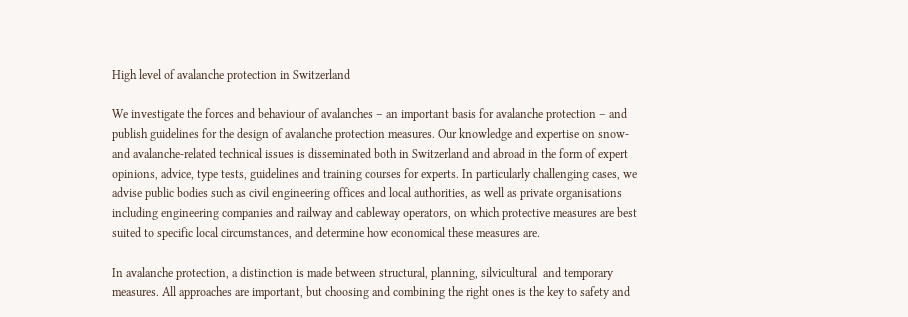High level of avalanche protection in Switzerland

We investigate the forces and behaviour of avalanches – an important basis for avalanche protection – and publish guidelines for the design of avalanche protection measures. Our knowledge and expertise on snow- and avalanche-related technical issues is disseminated both in Switzerland and abroad in the form of expert opinions, advice, type tests, guidelines and training courses for experts. In particularly challenging cases, we advise public bodies such as civil engineering offices and local authorities, as well as private organisations including engineering companies and railway and cableway operators, on which protective measures are best suited to specific local circumstances, and determine how economical these measures are.

In avalanche protection, a distinction is made between structural, planning, silvicultural  and temporary measures. All approaches are important, but choosing and combining the right ones is the key to safety and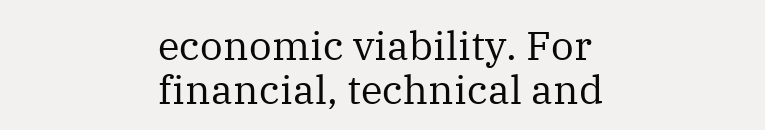economic viability. For financial, technical and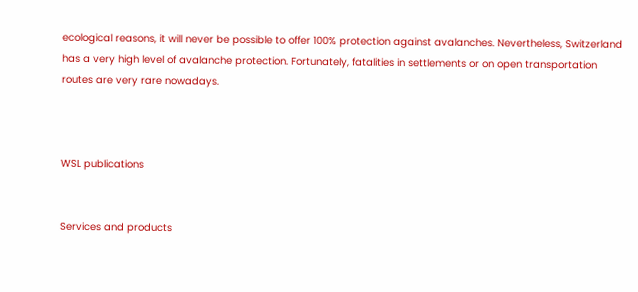ecological reasons, it will never be possible to offer 100% protection against avalanches. Nevertheless, Switzerland has a very high level of avalanche protection. Fortunately, fatalities in settlements or on open transportation routes are very rare nowadays.



WSL publications


Services and products